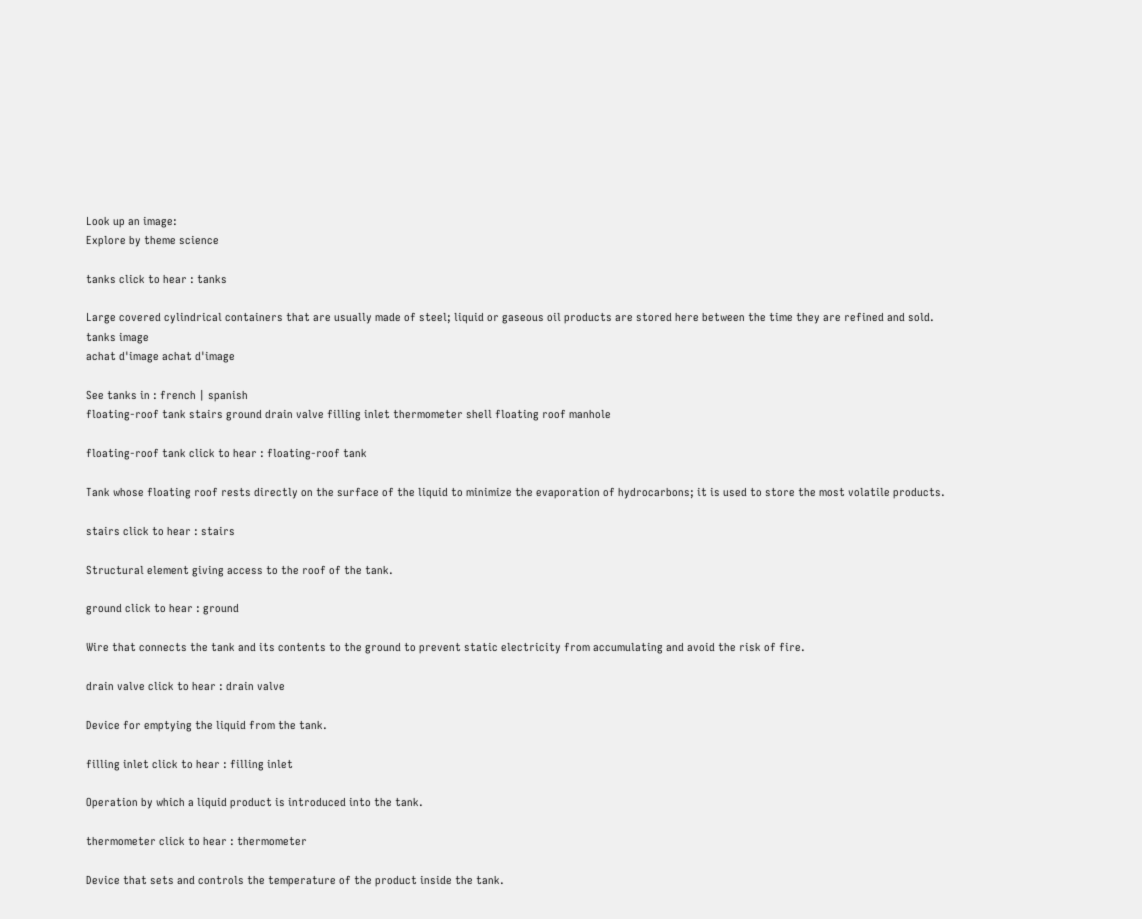Look up an image:
Explore by theme science

tanks click to hear : tanks

Large covered cylindrical containers that are usually made of steel; liquid or gaseous oil products are stored here between the time they are refined and sold.
tanks image
achat d'image achat d'image

See tanks in : french | spanish
floating-roof tank stairs ground drain valve filling inlet thermometer shell floating roof manhole

floating-roof tank click to hear : floating-roof tank

Tank whose floating roof rests directly on the surface of the liquid to minimize the evaporation of hydrocarbons; it is used to store the most volatile products.

stairs click to hear : stairs

Structural element giving access to the roof of the tank.

ground click to hear : ground

Wire that connects the tank and its contents to the ground to prevent static electricity from accumulating and avoid the risk of fire.

drain valve click to hear : drain valve

Device for emptying the liquid from the tank.

filling inlet click to hear : filling inlet

Operation by which a liquid product is introduced into the tank.

thermometer click to hear : thermometer

Device that sets and controls the temperature of the product inside the tank.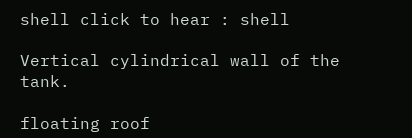shell click to hear : shell

Vertical cylindrical wall of the tank.

floating roof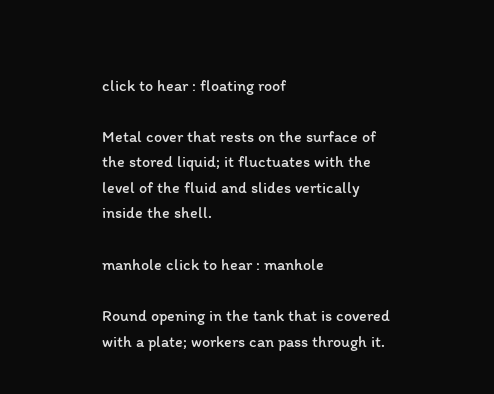click to hear : floating roof

Metal cover that rests on the surface of the stored liquid; it fluctuates with the level of the fluid and slides vertically inside the shell.

manhole click to hear : manhole

Round opening in the tank that is covered with a plate; workers can pass through it.